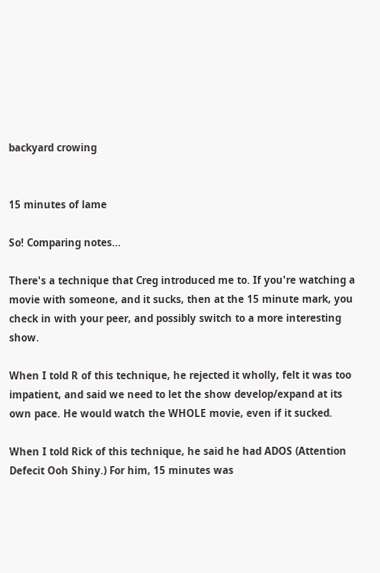backyard crowing


15 minutes of lame

So! Comparing notes...

There's a technique that Creg introduced me to. If you're watching a movie with someone, and it sucks, then at the 15 minute mark, you check in with your peer, and possibly switch to a more interesting show.

When I told R of this technique, he rejected it wholly, felt it was too impatient, and said we need to let the show develop/expand at its own pace. He would watch the WHOLE movie, even if it sucked.

When I told Rick of this technique, he said he had ADOS (Attention Defecit Ooh Shiny.) For him, 15 minutes was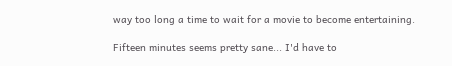way too long a time to wait for a movie to become entertaining.

Fifteen minutes seems pretty sane... I'd have to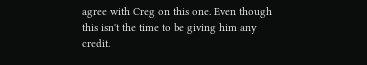agree with Creg on this one. Even though this isn't the time to be giving him any credit.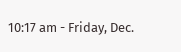10:17 am - Friday, Dec.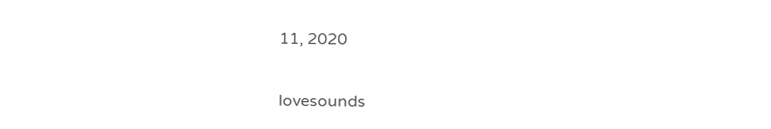11, 2020


lovesounds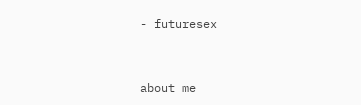- futuresex


about me